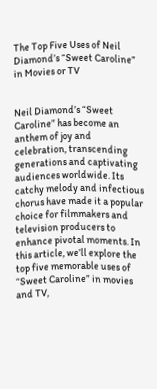The Top Five Uses of Neil Diamond’s “Sweet Caroline” in Movies or TV


Neil Diamond’s “Sweet Caroline” has become an anthem of joy and celebration, transcending generations and captivating audiences worldwide. Its catchy melody and infectious chorus have made it a popular choice for filmmakers and television producers to enhance pivotal moments. In this article, we’ll explore the top five memorable uses of “Sweet Caroline” in movies and TV,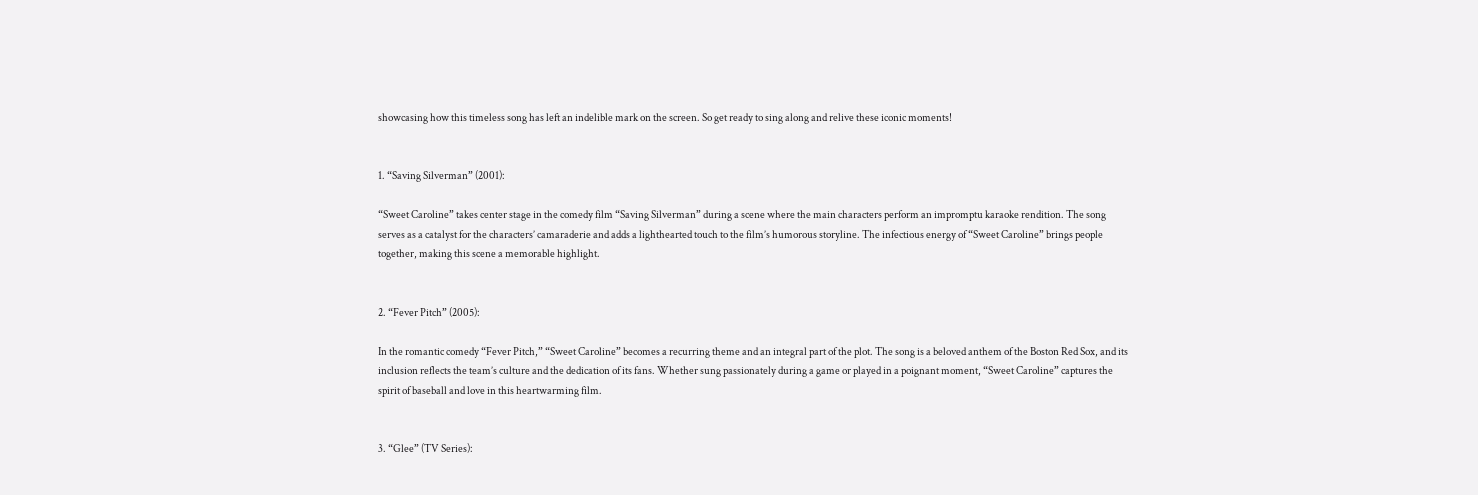showcasing how this timeless song has left an indelible mark on the screen. So get ready to sing along and relive these iconic moments!


1. “Saving Silverman” (2001):

“Sweet Caroline” takes center stage in the comedy film “Saving Silverman” during a scene where the main characters perform an impromptu karaoke rendition. The song serves as a catalyst for the characters’ camaraderie and adds a lighthearted touch to the film’s humorous storyline. The infectious energy of “Sweet Caroline” brings people together, making this scene a memorable highlight.


2. “Fever Pitch” (2005):

In the romantic comedy “Fever Pitch,” “Sweet Caroline” becomes a recurring theme and an integral part of the plot. The song is a beloved anthem of the Boston Red Sox, and its inclusion reflects the team’s culture and the dedication of its fans. Whether sung passionately during a game or played in a poignant moment, “Sweet Caroline” captures the spirit of baseball and love in this heartwarming film.


3. “Glee” (TV Series):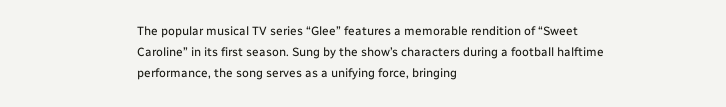The popular musical TV series “Glee” features a memorable rendition of “Sweet Caroline” in its first season. Sung by the show’s characters during a football halftime performance, the song serves as a unifying force, bringing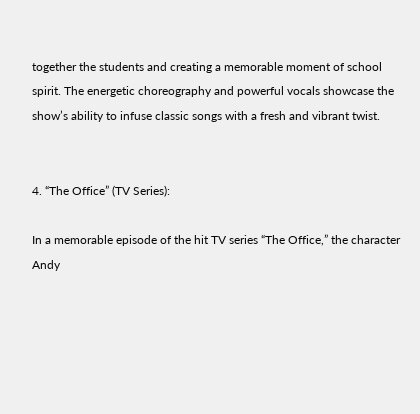together the students and creating a memorable moment of school spirit. The energetic choreography and powerful vocals showcase the show’s ability to infuse classic songs with a fresh and vibrant twist.


4. “The Office” (TV Series):

In a memorable episode of the hit TV series “The Office,” the character Andy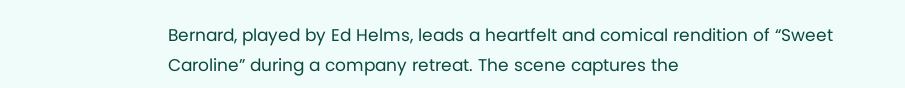Bernard, played by Ed Helms, leads a heartfelt and comical rendition of “Sweet Caroline” during a company retreat. The scene captures the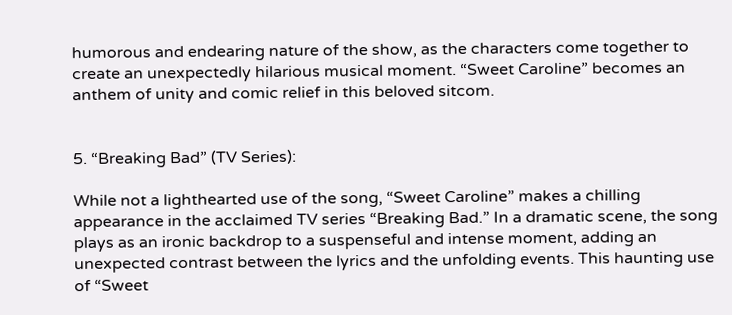humorous and endearing nature of the show, as the characters come together to create an unexpectedly hilarious musical moment. “Sweet Caroline” becomes an anthem of unity and comic relief in this beloved sitcom.


5. “Breaking Bad” (TV Series):

While not a lighthearted use of the song, “Sweet Caroline” makes a chilling appearance in the acclaimed TV series “Breaking Bad.” In a dramatic scene, the song plays as an ironic backdrop to a suspenseful and intense moment, adding an unexpected contrast between the lyrics and the unfolding events. This haunting use of “Sweet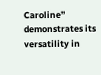Caroline” demonstrates its versatility in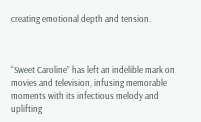creating emotional depth and tension.



“Sweet Caroline” has left an indelible mark on movies and television, infusing memorable moments with its infectious melody and uplifting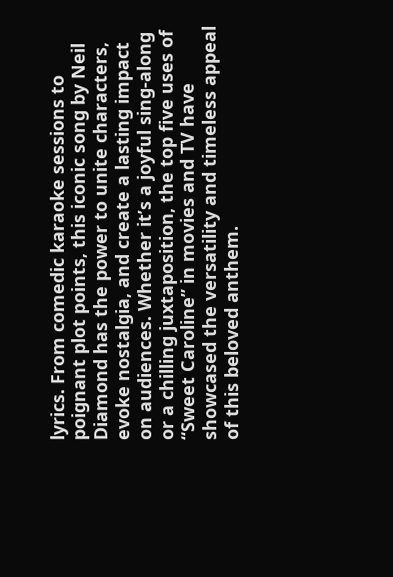lyrics. From comedic karaoke sessions to poignant plot points, this iconic song by Neil Diamond has the power to unite characters, evoke nostalgia, and create a lasting impact on audiences. Whether it’s a joyful sing-along or a chilling juxtaposition, the top five uses of “Sweet Caroline” in movies and TV have showcased the versatility and timeless appeal of this beloved anthem.